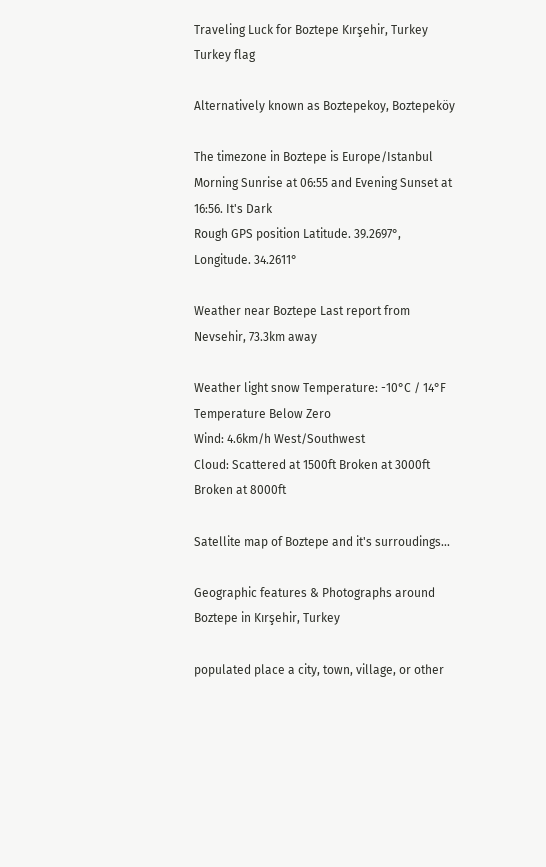Traveling Luck for Boztepe Kırşehir, Turkey Turkey flag

Alternatively known as Boztepekoy, Boztepeköy

The timezone in Boztepe is Europe/Istanbul
Morning Sunrise at 06:55 and Evening Sunset at 16:56. It's Dark
Rough GPS position Latitude. 39.2697°, Longitude. 34.2611°

Weather near Boztepe Last report from Nevsehir, 73.3km away

Weather light snow Temperature: -10°C / 14°F Temperature Below Zero
Wind: 4.6km/h West/Southwest
Cloud: Scattered at 1500ft Broken at 3000ft Broken at 8000ft

Satellite map of Boztepe and it's surroudings...

Geographic features & Photographs around Boztepe in Kırşehir, Turkey

populated place a city, town, village, or other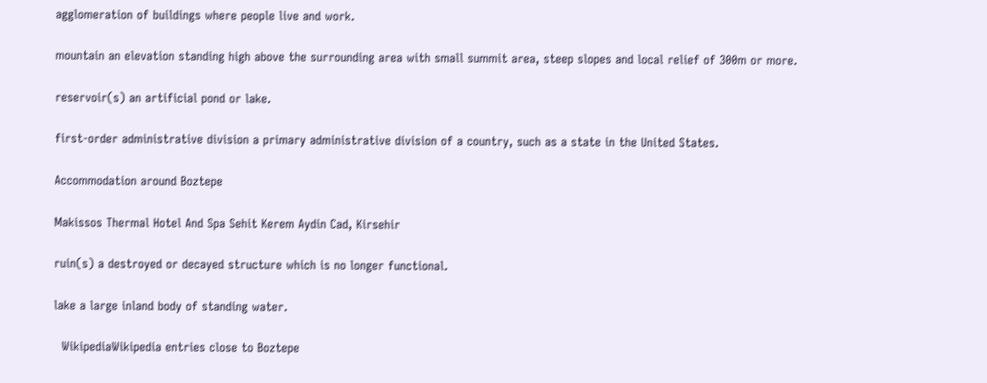agglomeration of buildings where people live and work.

mountain an elevation standing high above the surrounding area with small summit area, steep slopes and local relief of 300m or more.

reservoir(s) an artificial pond or lake.

first-order administrative division a primary administrative division of a country, such as a state in the United States.

Accommodation around Boztepe

Makissos Thermal Hotel And Spa Sehit Kerem Aydin Cad, Kirsehir

ruin(s) a destroyed or decayed structure which is no longer functional.

lake a large inland body of standing water.

  WikipediaWikipedia entries close to Boztepe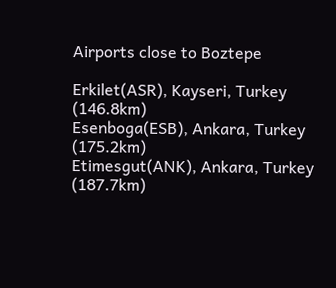Airports close to Boztepe

Erkilet(ASR), Kayseri, Turkey (146.8km)
Esenboga(ESB), Ankara, Turkey (175.2km)
Etimesgut(ANK), Ankara, Turkey (187.7km)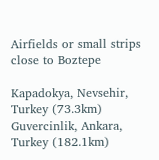Airfields or small strips close to Boztepe

Kapadokya, Nevsehir, Turkey (73.3km)
Guvercinlik, Ankara, Turkey (182.1km)